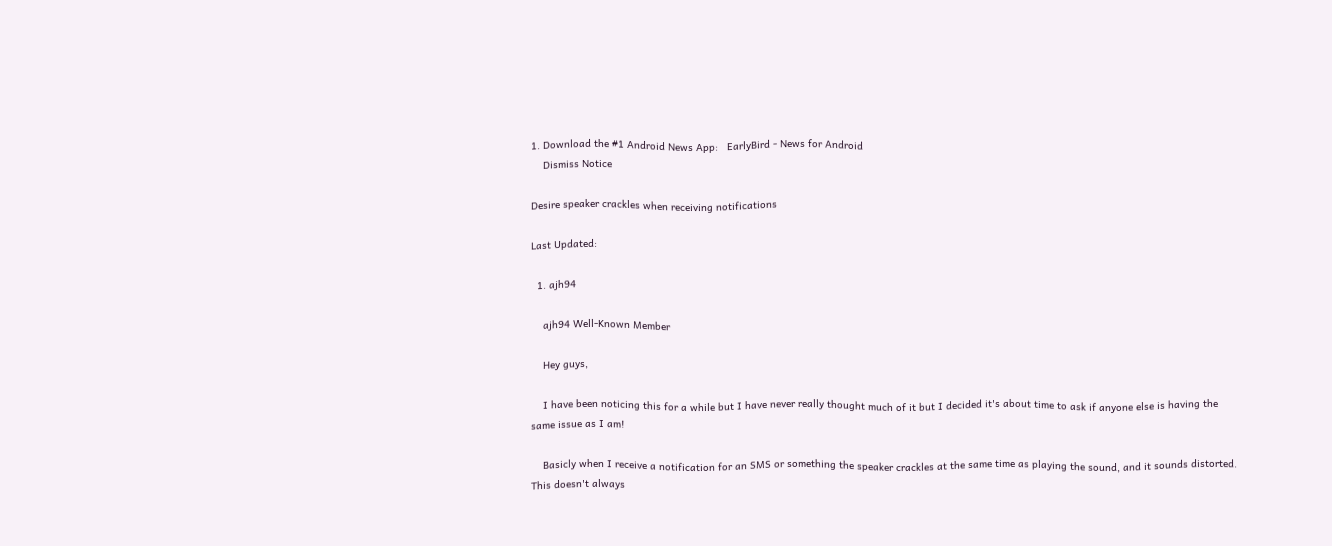1. Download the #1 Android News App:   EarlyBird - News for Android
    Dismiss Notice

Desire speaker crackles when receiving notifications

Last Updated:

  1. ajh94

    ajh94 Well-Known Member

    Hey guys,

    I have been noticing this for a while but I have never really thought much of it but I decided it's about time to ask if anyone else is having the same issue as I am!

    Basicly when I receive a notification for an SMS or something the speaker crackles at the same time as playing the sound, and it sounds distorted. This doesn't always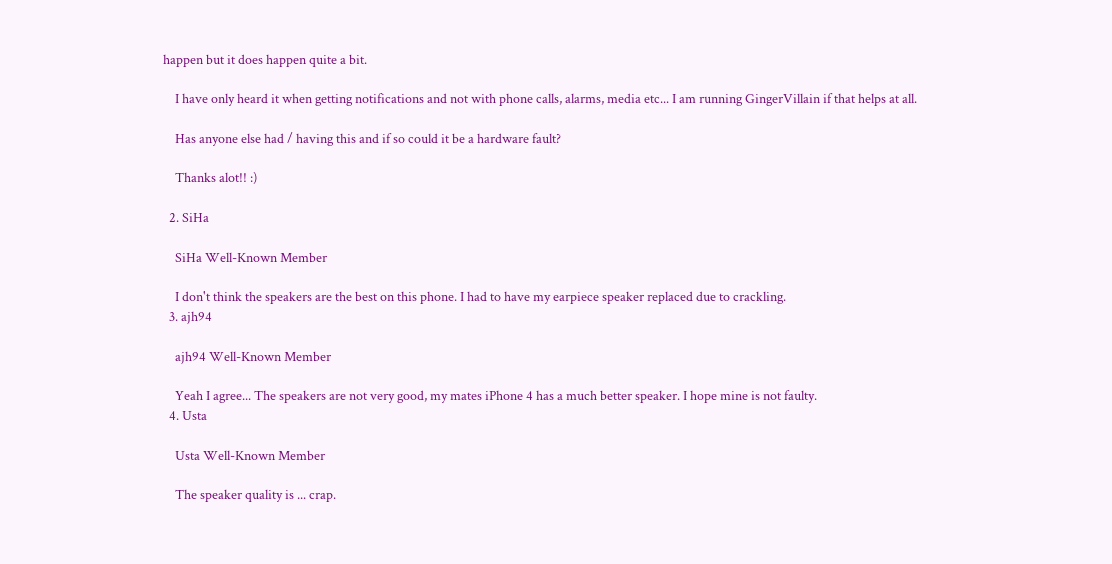happen but it does happen quite a bit.

    I have only heard it when getting notifications and not with phone calls, alarms, media etc... I am running GingerVillain if that helps at all.

    Has anyone else had / having this and if so could it be a hardware fault?

    Thanks alot!! :)

  2. SiHa

    SiHa Well-Known Member

    I don't think the speakers are the best on this phone. I had to have my earpiece speaker replaced due to crackling.
  3. ajh94

    ajh94 Well-Known Member

    Yeah I agree... The speakers are not very good, my mates iPhone 4 has a much better speaker. I hope mine is not faulty.
  4. Usta

    Usta Well-Known Member

    The speaker quality is ... crap.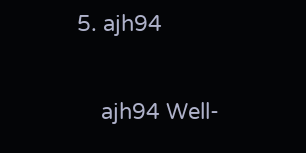5. ajh94

    ajh94 Well-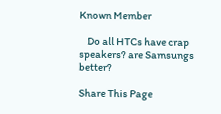Known Member

    Do all HTCs have crap speakers? are Samsungs better?

Share This Page